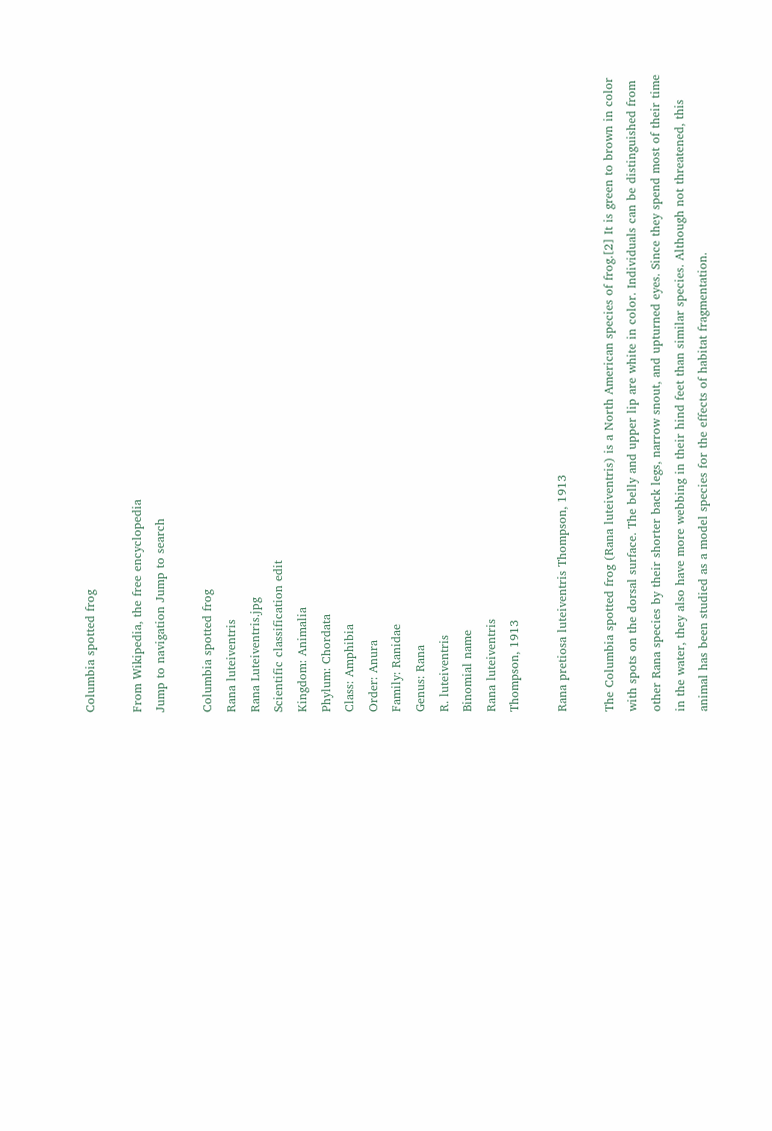Columbia spotted frog

From Wikipedia, the free encyclopedia
Jump to navigation Jump to search

Columbia spotted frog
Rana luteiventris
Rana Luteiventris.jpg
Scientific classification edit
Kingdom: Animalia
Phylum: Chordata
Class: Amphibia
Order: Anura
Family: Ranidae
Genus: Rana
R. luteiventris
Binomial name
Rana luteiventris
Thompson, 1913

Rana pretiosa luteiventris Thompson, 1913

The Columbia spotted frog (Rana luteiventris) is a North American species of frog.[2] It is green to brown in color with spots on the dorsal surface. The belly and upper lip are white in color. Individuals can be distinguished from other Rana species by their shorter back legs, narrow snout, and upturned eyes. Since they spend most of their time in the water, they also have more webbing in their hind feet than similar species. Although not threatened, this animal has been studied as a model species for the effects of habitat fragmentation.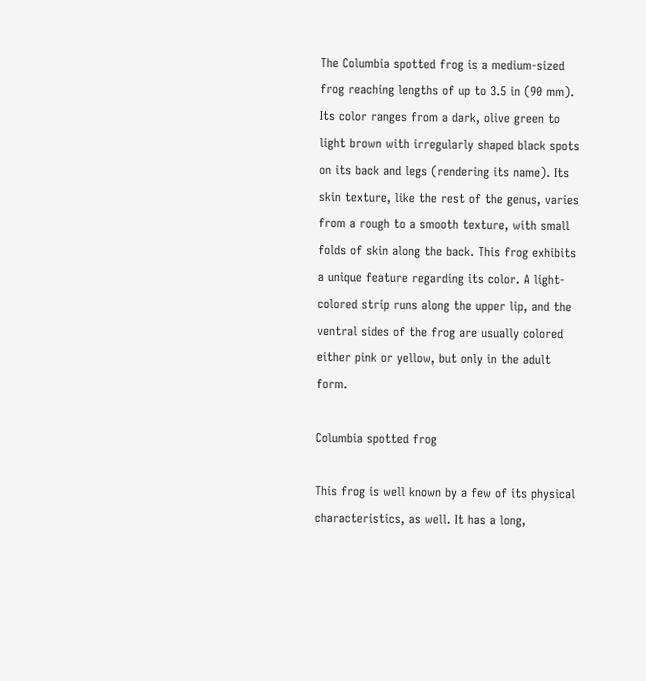The Columbia spotted frog is a medium-sized frog reaching lengths of up to 3.5 in (90 mm). Its color ranges from a dark, olive green to light brown with irregularly shaped black spots on its back and legs (rendering its name). Its skin texture, like the rest of the genus, varies from a rough to a smooth texture, with small folds of skin along the back. This frog exhibits a unique feature regarding its color. A light-colored strip runs along the upper lip, and the ventral sides of the frog are usually colored either pink or yellow, but only in the adult form.

Columbia spotted frog

This frog is well known by a few of its physical characteristics, as well. It has a long,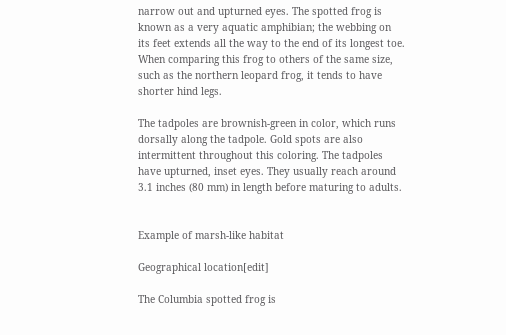narrow out and upturned eyes. The spotted frog is known as a very aquatic amphibian; the webbing on its feet extends all the way to the end of its longest toe. When comparing this frog to others of the same size, such as the northern leopard frog, it tends to have shorter hind legs.

The tadpoles are brownish-green in color, which runs dorsally along the tadpole. Gold spots are also intermittent throughout this coloring. The tadpoles have upturned, inset eyes. They usually reach around 3.1 inches (80 mm) in length before maturing to adults.


Example of marsh-like habitat

Geographical location[edit]

The Columbia spotted frog is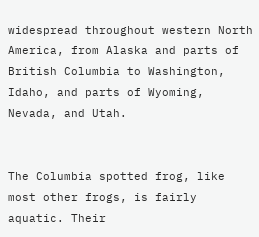widespread throughout western North America, from Alaska and parts of British Columbia to Washington, Idaho, and parts of Wyoming, Nevada, and Utah.


The Columbia spotted frog, like most other frogs, is fairly aquatic. Their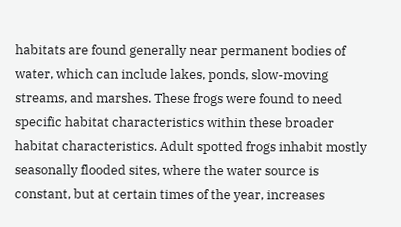habitats are found generally near permanent bodies of water, which can include lakes, ponds, slow-moving streams, and marshes. These frogs were found to need specific habitat characteristics within these broader habitat characteristics. Adult spotted frogs inhabit mostly seasonally flooded sites, where the water source is constant, but at certain times of the year, increases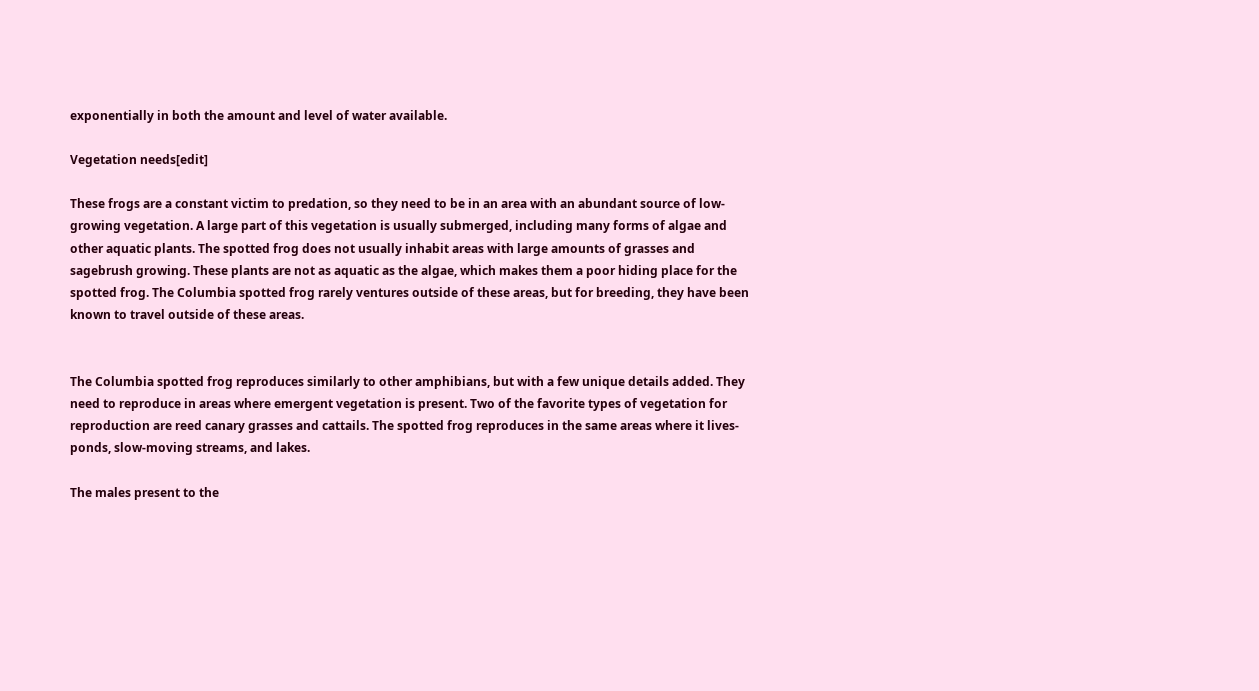exponentially in both the amount and level of water available.

Vegetation needs[edit]

These frogs are a constant victim to predation, so they need to be in an area with an abundant source of low-growing vegetation. A large part of this vegetation is usually submerged, including many forms of algae and other aquatic plants. The spotted frog does not usually inhabit areas with large amounts of grasses and sagebrush growing. These plants are not as aquatic as the algae, which makes them a poor hiding place for the spotted frog. The Columbia spotted frog rarely ventures outside of these areas, but for breeding, they have been known to travel outside of these areas.


The Columbia spotted frog reproduces similarly to other amphibians, but with a few unique details added. They need to reproduce in areas where emergent vegetation is present. Two of the favorite types of vegetation for reproduction are reed canary grasses and cattails. The spotted frog reproduces in the same areas where it lives- ponds, slow-moving streams, and lakes.

The males present to the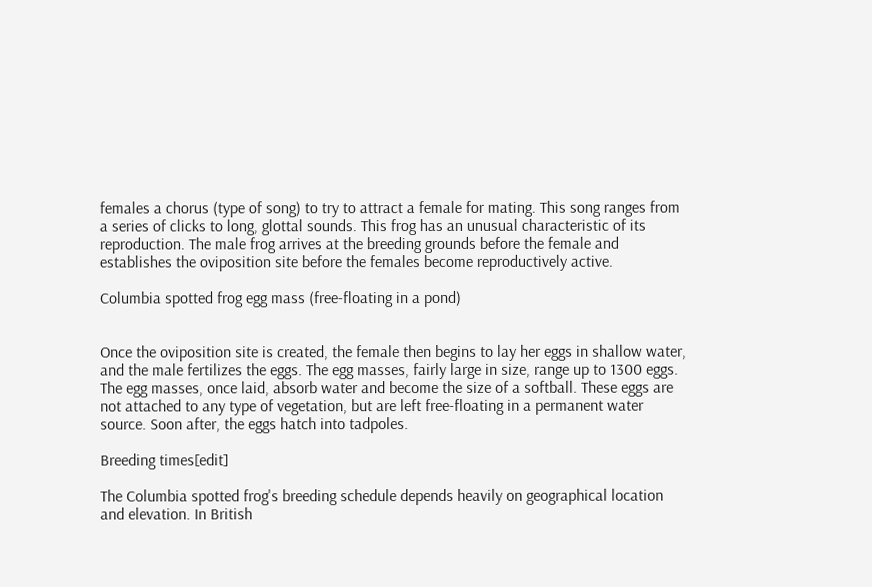females a chorus (type of song) to try to attract a female for mating. This song ranges from a series of clicks to long, glottal sounds. This frog has an unusual characteristic of its reproduction. The male frog arrives at the breeding grounds before the female and establishes the oviposition site before the females become reproductively active.

Columbia spotted frog egg mass (free-floating in a pond)


Once the oviposition site is created, the female then begins to lay her eggs in shallow water, and the male fertilizes the eggs. The egg masses, fairly large in size, range up to 1300 eggs. The egg masses, once laid, absorb water and become the size of a softball. These eggs are not attached to any type of vegetation, but are left free-floating in a permanent water source. Soon after, the eggs hatch into tadpoles.

Breeding times[edit]

The Columbia spotted frog's breeding schedule depends heavily on geographical location and elevation. In British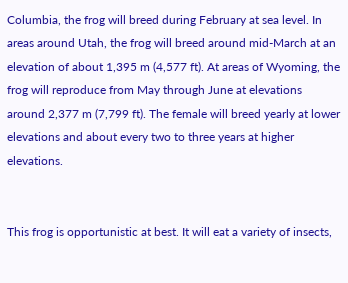Columbia, the frog will breed during February at sea level. In areas around Utah, the frog will breed around mid-March at an elevation of about 1,395 m (4,577 ft). At areas of Wyoming, the frog will reproduce from May through June at elevations around 2,377 m (7,799 ft). The female will breed yearly at lower elevations and about every two to three years at higher elevations.


This frog is opportunistic at best. It will eat a variety of insects,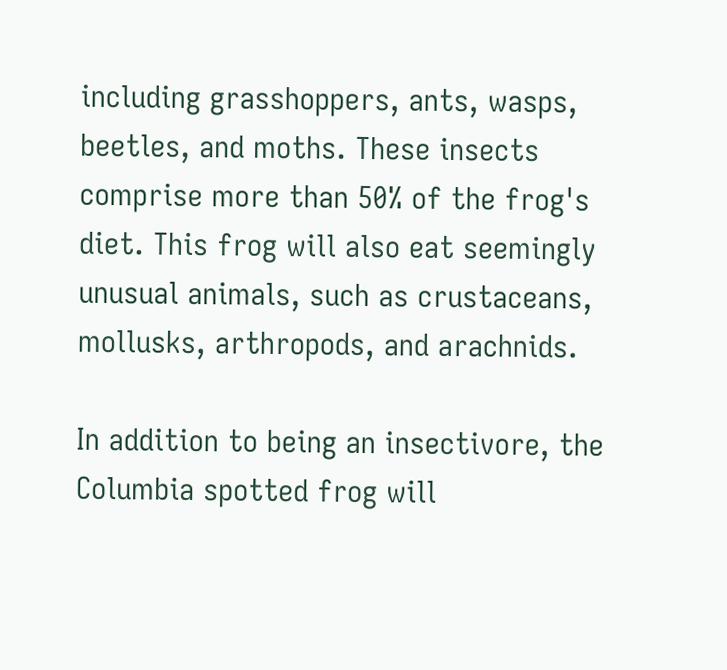including grasshoppers, ants, wasps, beetles, and moths. These insects comprise more than 50% of the frog's diet. This frog will also eat seemingly unusual animals, such as crustaceans, mollusks, arthropods, and arachnids.

In addition to being an insectivore, the Columbia spotted frog will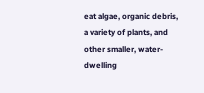eat algae, organic debris, a variety of plants, and other smaller, water-dwelling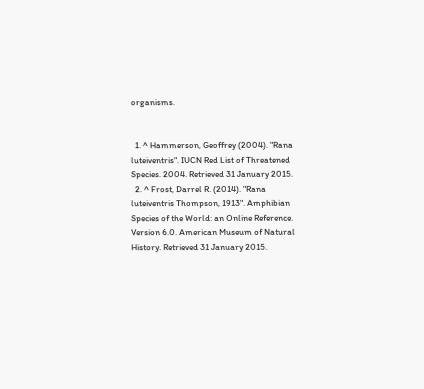organisms.


  1. ^ Hammerson, Geoffrey (2004). "Rana luteiventris". IUCN Red List of Threatened Species. 2004. Retrieved 31 January 2015.
  2. ^ Frost, Darrel R. (2014). "Rana luteiventris Thompson, 1913". Amphibian Species of the World: an Online Reference. Version 6.0. American Museum of Natural History. Retrieved 31 January 2015.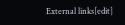External links[edit]